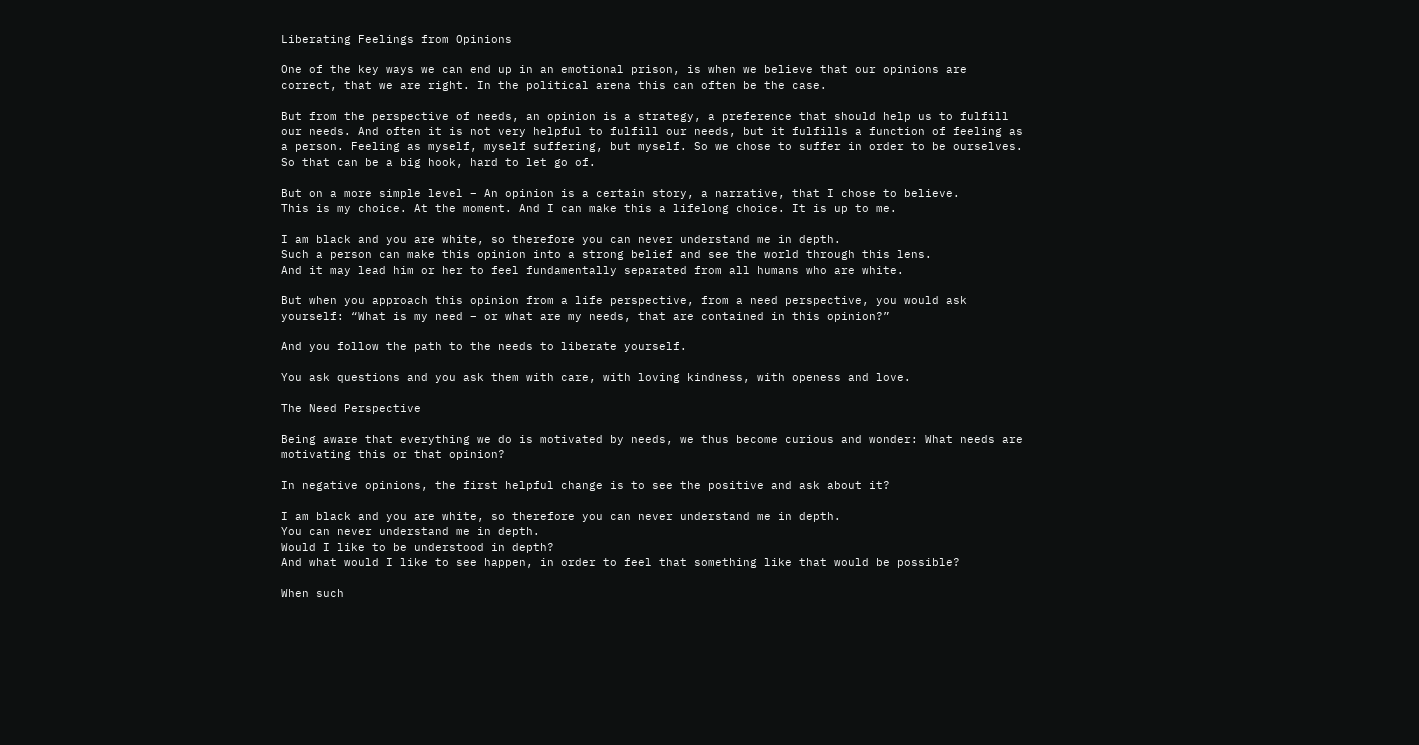Liberating Feelings from Opinions

One of the key ways we can end up in an emotional prison, is when we believe that our opinions are correct, that we are right. In the political arena this can often be the case.

But from the perspective of needs, an opinion is a strategy, a preference that should help us to fulfill our needs. And often it is not very helpful to fulfill our needs, but it fulfills a function of feeling as a person. Feeling as myself, myself suffering, but myself. So we chose to suffer in order to be ourselves. So that can be a big hook, hard to let go of.

But on a more simple level – An opinion is a certain story, a narrative, that I chose to believe.
This is my choice. At the moment. And I can make this a lifelong choice. It is up to me.

I am black and you are white, so therefore you can never understand me in depth.
Such a person can make this opinion into a strong belief and see the world through this lens.
And it may lead him or her to feel fundamentally separated from all humans who are white.

But when you approach this opinion from a life perspective, from a need perspective, you would ask yourself: “What is my need – or what are my needs, that are contained in this opinion?”

And you follow the path to the needs to liberate yourself.

You ask questions and you ask them with care, with loving kindness, with openess and love.

The Need Perspective

Being aware that everything we do is motivated by needs, we thus become curious and wonder: What needs are motivating this or that opinion?

In negative opinions, the first helpful change is to see the positive and ask about it?

I am black and you are white, so therefore you can never understand me in depth.
You can never understand me in depth.
Would I like to be understood in depth?
And what would I like to see happen, in order to feel that something like that would be possible?

When such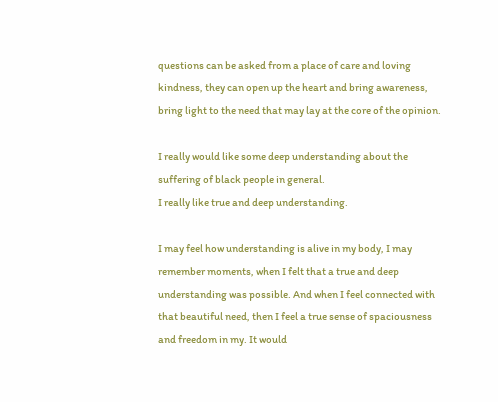questions can be asked from a place of care and loving kindness, they can open up the heart and bring awareness, bring light to the need that may lay at the core of the opinion.

I really would like some deep understanding about the suffering of black people in general.
I really like true and deep understanding.

I may feel how understanding is alive in my body, I may remember moments, when I felt that a true and deep understanding was possible. And when I feel connected with that beautiful need, then I feel a true sense of spaciousness and freedom in my. It would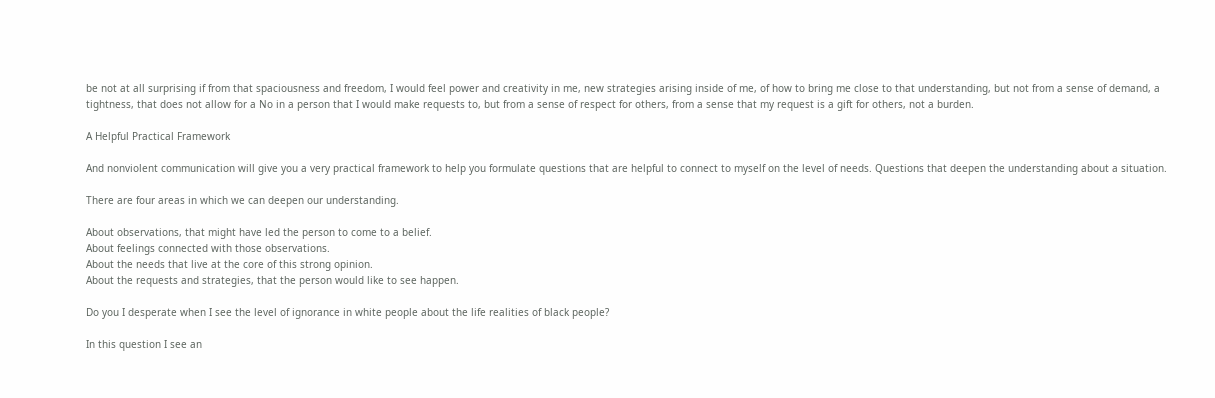be not at all surprising if from that spaciousness and freedom, I would feel power and creativity in me, new strategies arising inside of me, of how to bring me close to that understanding, but not from a sense of demand, a tightness, that does not allow for a No in a person that I would make requests to, but from a sense of respect for others, from a sense that my request is a gift for others, not a burden.

A Helpful Practical Framework

And nonviolent communication will give you a very practical framework to help you formulate questions that are helpful to connect to myself on the level of needs. Questions that deepen the understanding about a situation.

There are four areas in which we can deepen our understanding.

About observations, that might have led the person to come to a belief.
About feelings connected with those observations.
About the needs that live at the core of this strong opinion.
About the requests and strategies, that the person would like to see happen.

Do you I desperate when I see the level of ignorance in white people about the life realities of black people?

In this question I see an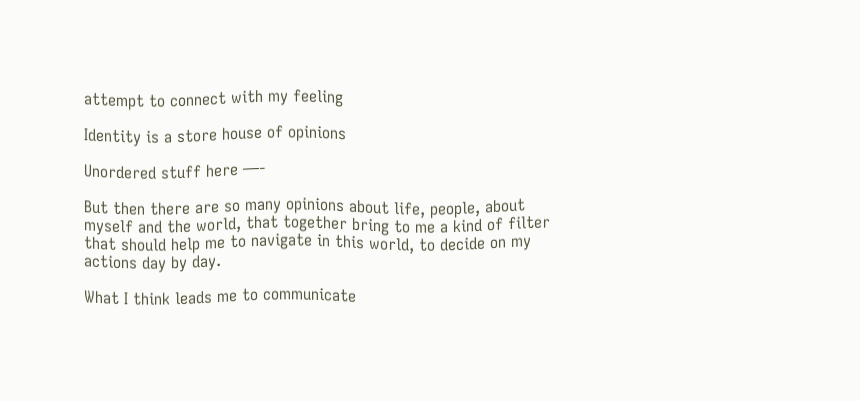attempt to connect with my feeling

Identity is a store house of opinions

Unordered stuff here —-

But then there are so many opinions about life, people, about myself and the world, that together bring to me a kind of filter that should help me to navigate in this world, to decide on my actions day by day.

What I think leads me to communicate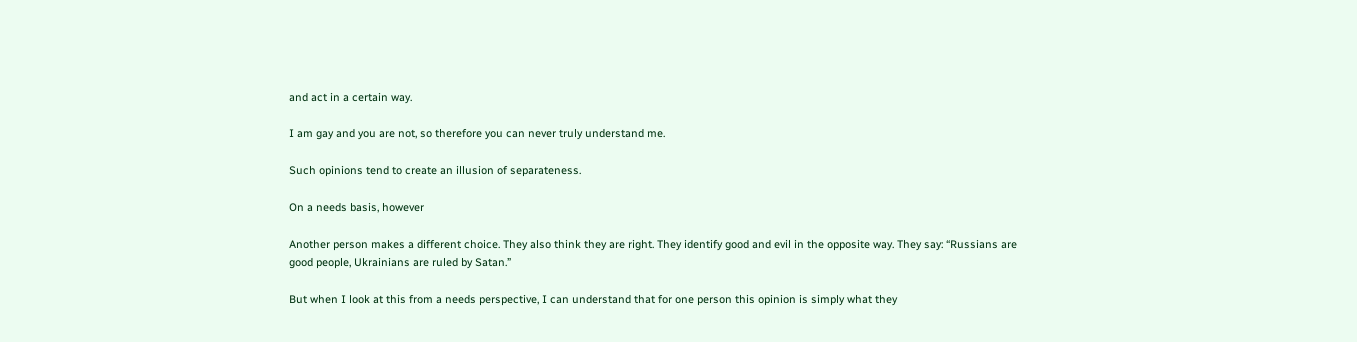and act in a certain way.

I am gay and you are not, so therefore you can never truly understand me.

Such opinions tend to create an illusion of separateness.

On a needs basis, however

Another person makes a different choice. They also think they are right. They identify good and evil in the opposite way. They say: “Russians are good people, Ukrainians are ruled by Satan.”

But when I look at this from a needs perspective, I can understand that for one person this opinion is simply what they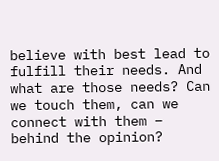believe with best lead to fulfill their needs. And what are those needs? Can we touch them, can we connect with them – behind the opinion?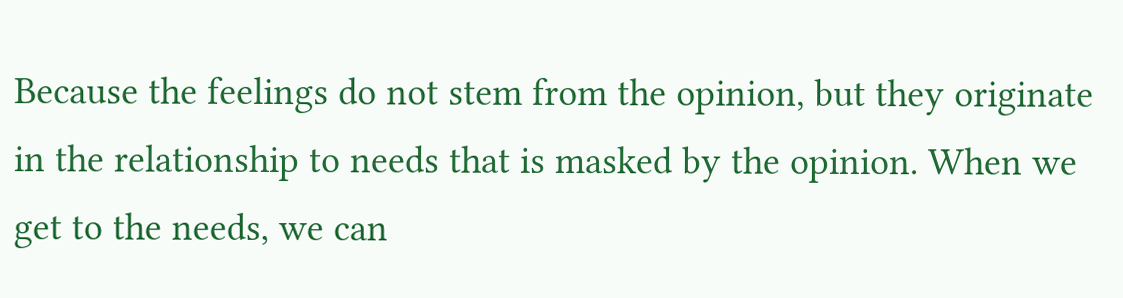Because the feelings do not stem from the opinion, but they originate in the relationship to needs that is masked by the opinion. When we get to the needs, we can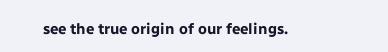see the true origin of our feelings.